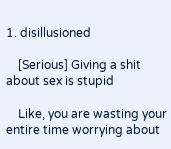1. disillusioned

    [Serious] Giving a shit about sex is stupid

    Like, you are wasting your entire time worrying about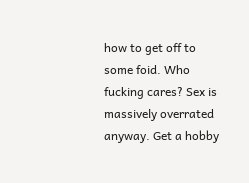how to get off to some foid. Who fucking cares? Sex is massively overrated anyway. Get a hobby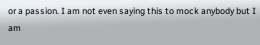or a passion. I am not even saying this to mock anybody but I am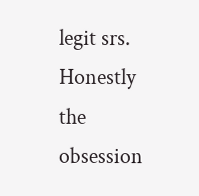legit srs. Honestly the obsession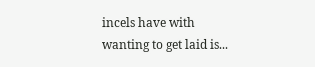incels have with wanting to get laid is...